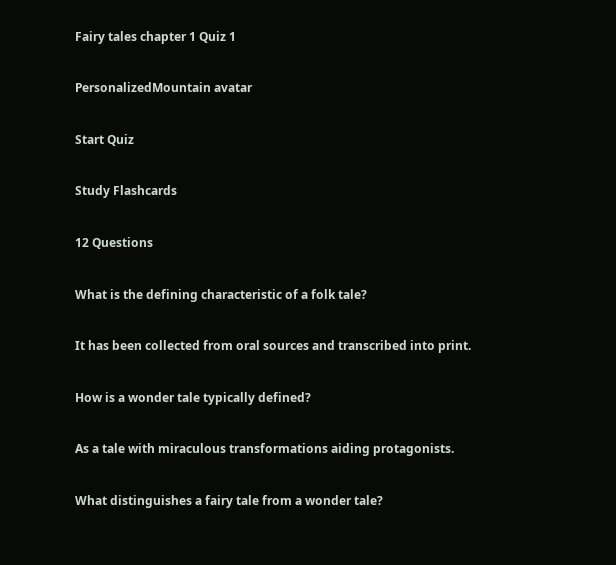Fairy tales chapter 1 Quiz 1

PersonalizedMountain avatar

Start Quiz

Study Flashcards

12 Questions

What is the defining characteristic of a folk tale?

It has been collected from oral sources and transcribed into print.

How is a wonder tale typically defined?

As a tale with miraculous transformations aiding protagonists.

What distinguishes a fairy tale from a wonder tale?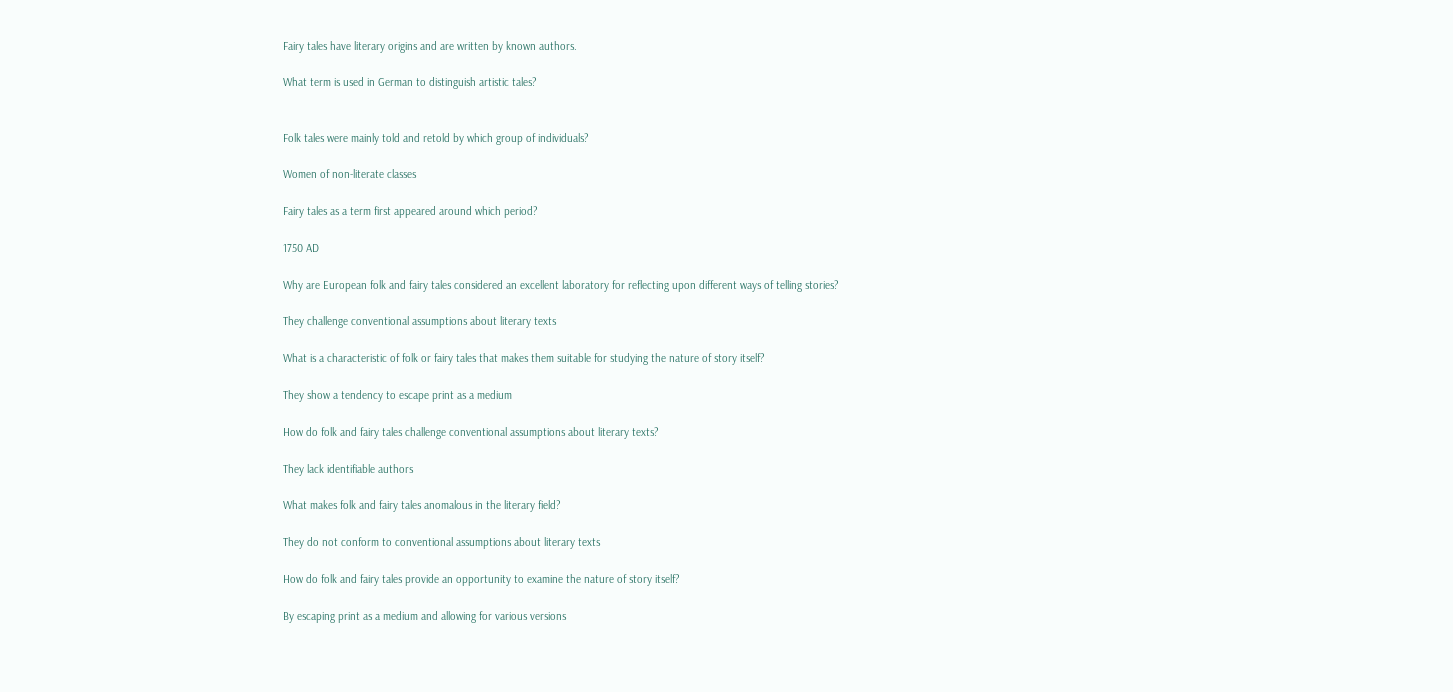Fairy tales have literary origins and are written by known authors.

What term is used in German to distinguish artistic tales?


Folk tales were mainly told and retold by which group of individuals?

Women of non-literate classes

Fairy tales as a term first appeared around which period?

1750 AD

Why are European folk and fairy tales considered an excellent laboratory for reflecting upon different ways of telling stories?

They challenge conventional assumptions about literary texts

What is a characteristic of folk or fairy tales that makes them suitable for studying the nature of story itself?

They show a tendency to escape print as a medium

How do folk and fairy tales challenge conventional assumptions about literary texts?

They lack identifiable authors

What makes folk and fairy tales anomalous in the literary field?

They do not conform to conventional assumptions about literary texts

How do folk and fairy tales provide an opportunity to examine the nature of story itself?

By escaping print as a medium and allowing for various versions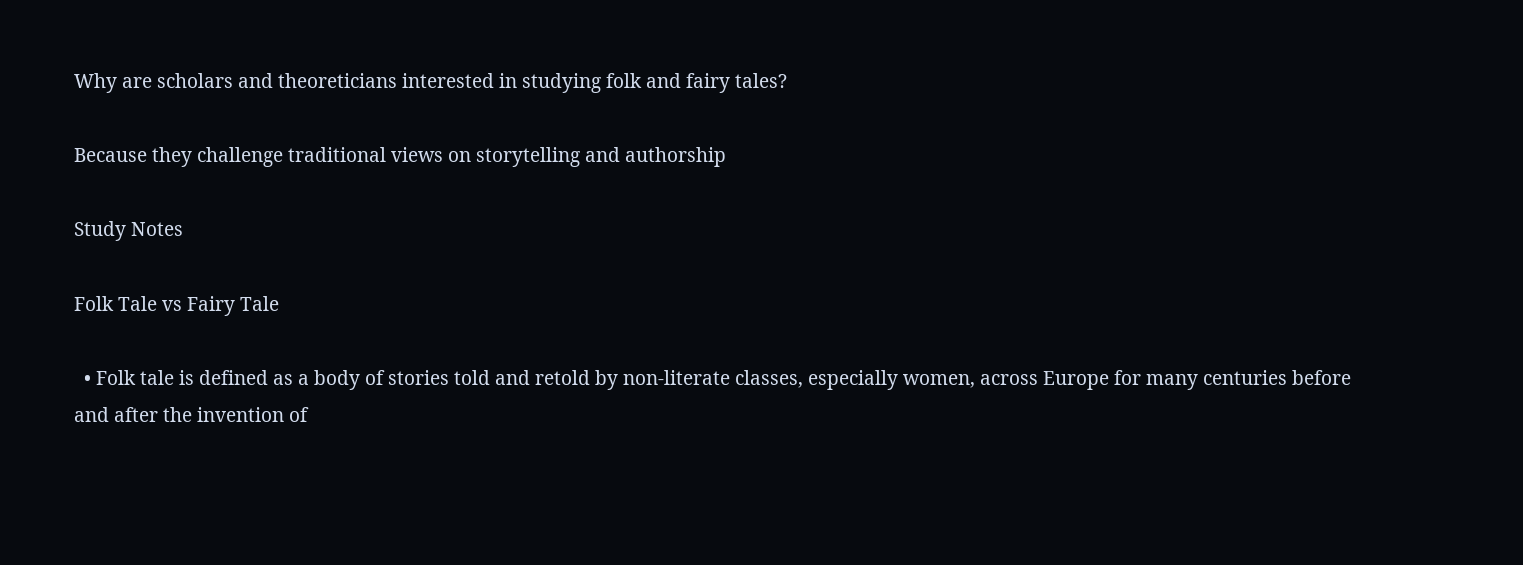Why are scholars and theoreticians interested in studying folk and fairy tales?

Because they challenge traditional views on storytelling and authorship

Study Notes

Folk Tale vs Fairy Tale

  • Folk tale is defined as a body of stories told and retold by non-literate classes, especially women, across Europe for many centuries before and after the invention of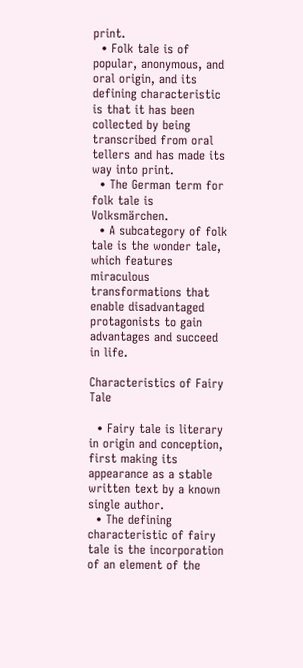print.
  • Folk tale is of popular, anonymous, and oral origin, and its defining characteristic is that it has been collected by being transcribed from oral tellers and has made its way into print.
  • The German term for folk tale is Volksmärchen.
  • A subcategory of folk tale is the wonder tale, which features miraculous transformations that enable disadvantaged protagonists to gain advantages and succeed in life.

Characteristics of Fairy Tale

  • Fairy tale is literary in origin and conception, first making its appearance as a stable written text by a known single author.
  • The defining characteristic of fairy tale is the incorporation of an element of the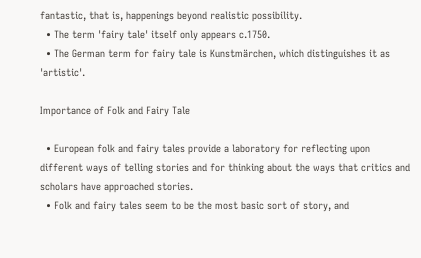fantastic, that is, happenings beyond realistic possibility.
  • The term 'fairy tale' itself only appears c.1750.
  • The German term for fairy tale is Kunstmärchen, which distinguishes it as 'artistic'.

Importance of Folk and Fairy Tale

  • European folk and fairy tales provide a laboratory for reflecting upon different ways of telling stories and for thinking about the ways that critics and scholars have approached stories.
  • Folk and fairy tales seem to be the most basic sort of story, and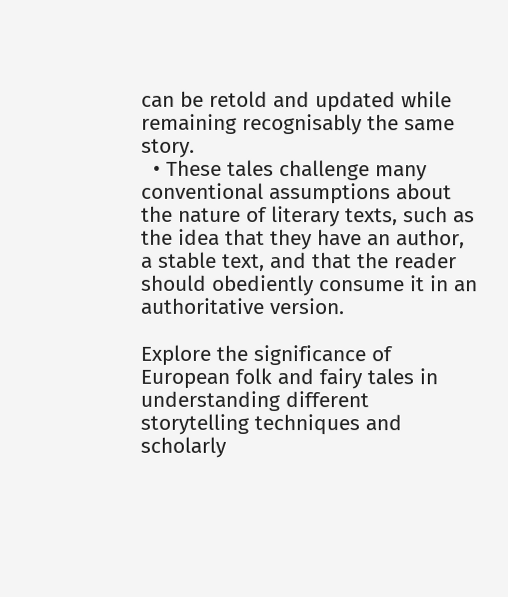can be retold and updated while remaining recognisably the same story.
  • These tales challenge many conventional assumptions about the nature of literary texts, such as the idea that they have an author, a stable text, and that the reader should obediently consume it in an authoritative version.

Explore the significance of European folk and fairy tales in understanding different storytelling techniques and scholarly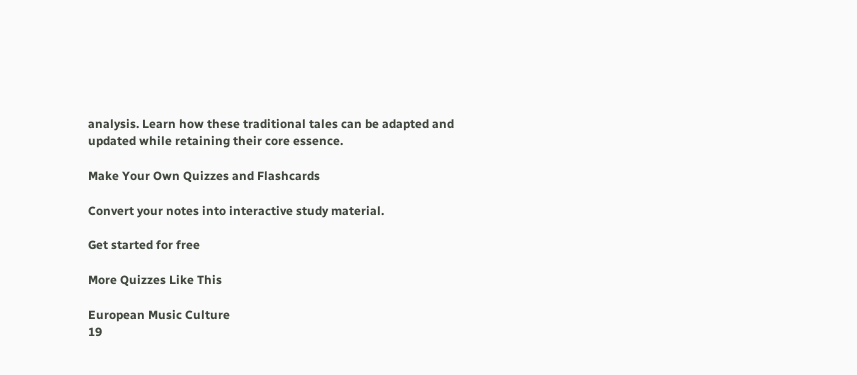analysis. Learn how these traditional tales can be adapted and updated while retaining their core essence.

Make Your Own Quizzes and Flashcards

Convert your notes into interactive study material.

Get started for free

More Quizzes Like This

European Music Culture
19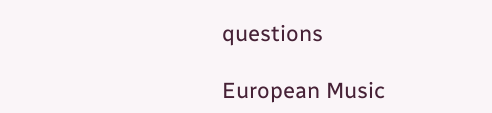questions

European Music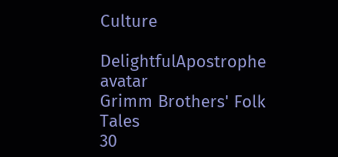Culture

DelightfulApostrophe avatar
Grimm Brothers' Folk Tales
30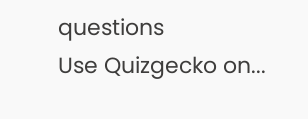questions
Use Quizgecko on...